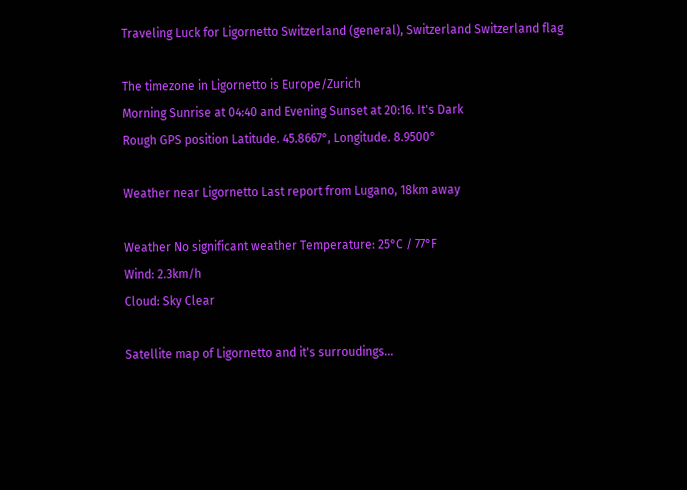Traveling Luck for Ligornetto Switzerland (general), Switzerland Switzerland flag

The timezone in Ligornetto is Europe/Zurich
Morning Sunrise at 04:40 and Evening Sunset at 20:16. It's Dark
Rough GPS position Latitude. 45.8667°, Longitude. 8.9500°

Weather near Ligornetto Last report from Lugano, 18km away

Weather No significant weather Temperature: 25°C / 77°F
Wind: 2.3km/h
Cloud: Sky Clear

Satellite map of Ligornetto and it's surroudings...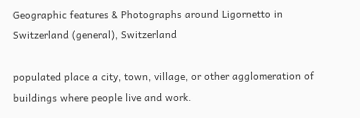Geographic features & Photographs around Ligornetto in Switzerland (general), Switzerland

populated place a city, town, village, or other agglomeration of buildings where people live and work.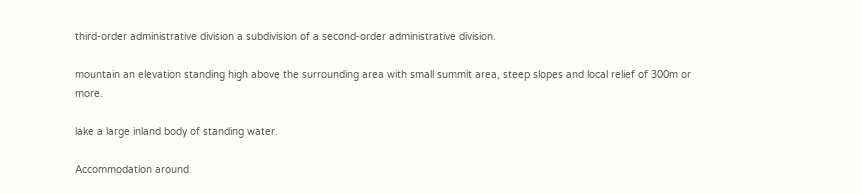third-order administrative division a subdivision of a second-order administrative division.

mountain an elevation standing high above the surrounding area with small summit area, steep slopes and local relief of 300m or more.

lake a large inland body of standing water.

Accommodation around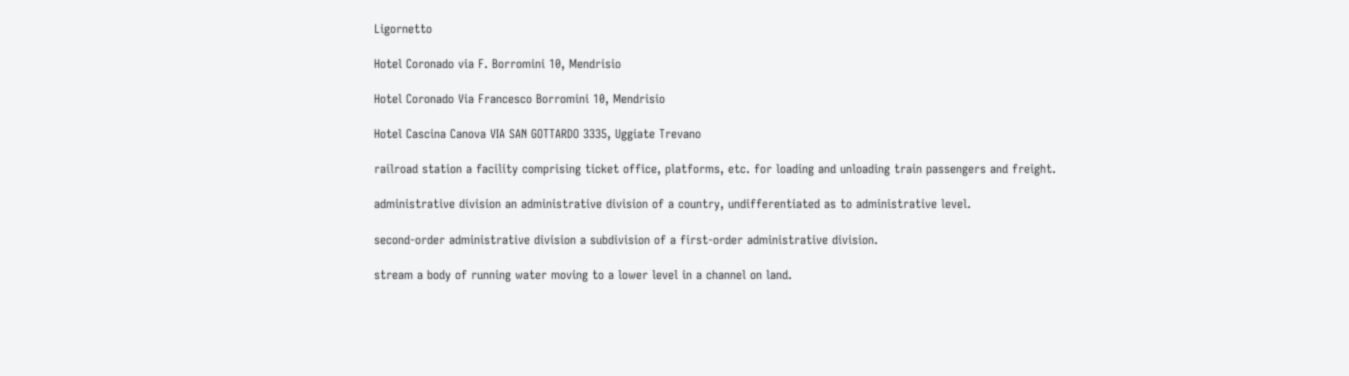Ligornetto

Hotel Coronado via F. Borromini 10, Mendrisio

Hotel Coronado Via Francesco Borromini 10, Mendrisio

Hotel Cascina Canova VIA SAN GOTTARDO 3335, Uggiate Trevano

railroad station a facility comprising ticket office, platforms, etc. for loading and unloading train passengers and freight.

administrative division an administrative division of a country, undifferentiated as to administrative level.

second-order administrative division a subdivision of a first-order administrative division.

stream a body of running water moving to a lower level in a channel on land.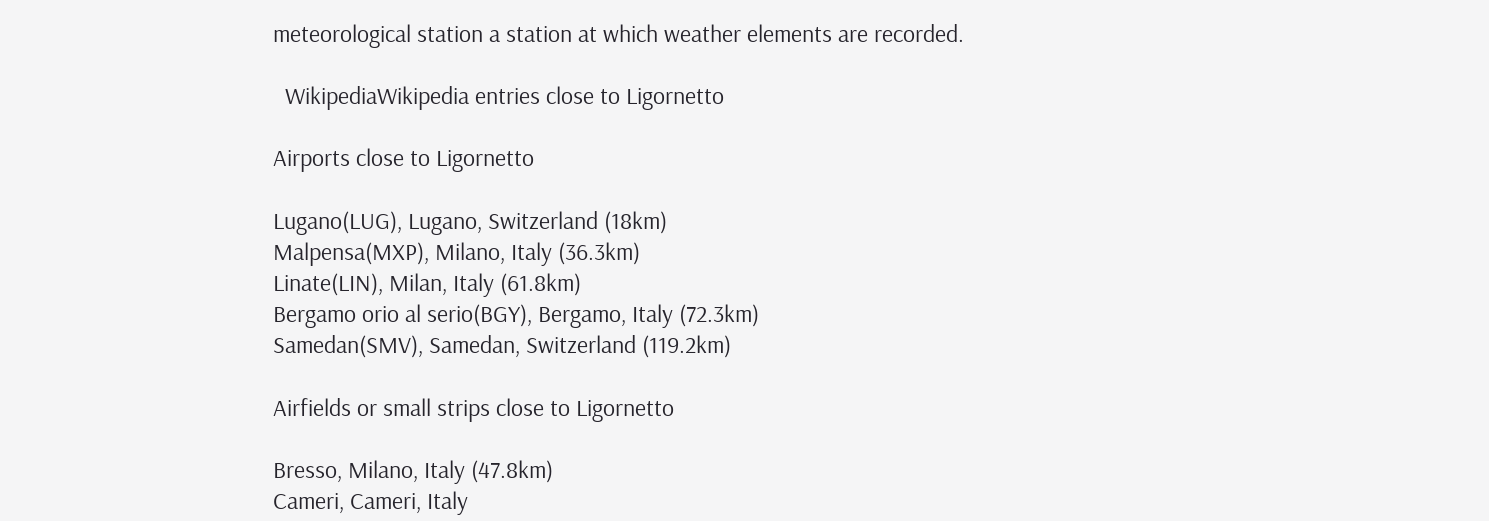meteorological station a station at which weather elements are recorded.

  WikipediaWikipedia entries close to Ligornetto

Airports close to Ligornetto

Lugano(LUG), Lugano, Switzerland (18km)
Malpensa(MXP), Milano, Italy (36.3km)
Linate(LIN), Milan, Italy (61.8km)
Bergamo orio al serio(BGY), Bergamo, Italy (72.3km)
Samedan(SMV), Samedan, Switzerland (119.2km)

Airfields or small strips close to Ligornetto

Bresso, Milano, Italy (47.8km)
Cameri, Cameri, Italy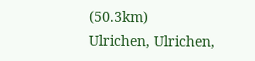(50.3km)
Ulrichen, Ulrichen,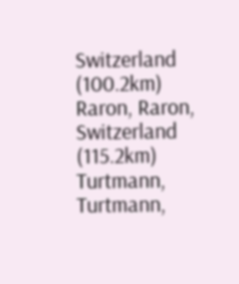Switzerland (100.2km)
Raron, Raron, Switzerland (115.2km)
Turtmann, Turtmann,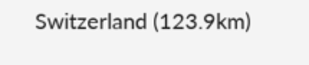Switzerland (123.9km)